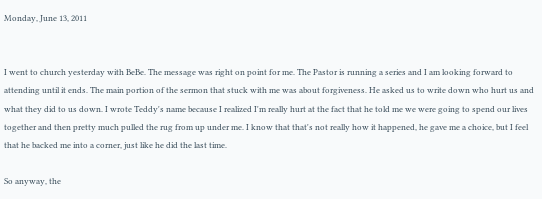Monday, June 13, 2011


I went to church yesterday with BeBe. The message was right on point for me. The Pastor is running a series and I am looking forward to attending until it ends. The main portion of the sermon that stuck with me was about forgiveness. He asked us to write down who hurt us and what they did to us down. I wrote Teddy's name because I realized I'm really hurt at the fact that he told me we were going to spend our lives together and then pretty much pulled the rug from up under me. I know that that's not really how it happened, he gave me a choice, but I feel that he backed me into a corner, just like he did the last time.

So anyway, the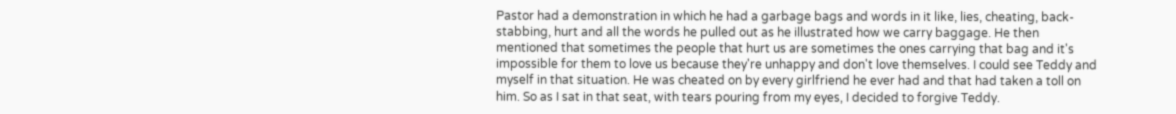Pastor had a demonstration in which he had a garbage bags and words in it like, lies, cheating, back-stabbing, hurt and all the words he pulled out as he illustrated how we carry baggage. He then mentioned that sometimes the people that hurt us are sometimes the ones carrying that bag and it's impossible for them to love us because they're unhappy and don't love themselves. I could see Teddy and myself in that situation. He was cheated on by every girlfriend he ever had and that had taken a toll on him. So as I sat in that seat, with tears pouring from my eyes, I decided to forgive Teddy.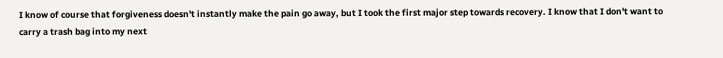I know of course that forgiveness doesn't instantly make the pain go away, but I took the first major step towards recovery. I know that I don't want to carry a trash bag into my next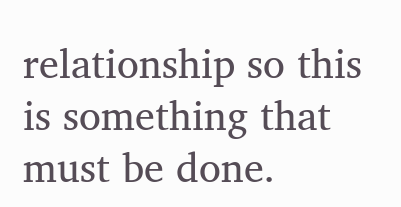relationship so this is something that must be done.